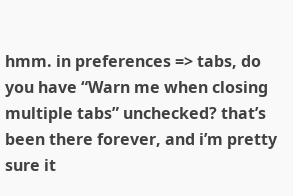hmm. in preferences => tabs, do you have “Warn me when closing multiple tabs” unchecked? that’s been there forever, and i’m pretty sure it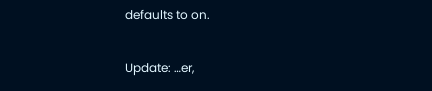defaults to on.

Update: …er,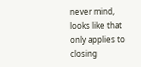never mind, looks like that only applies to closing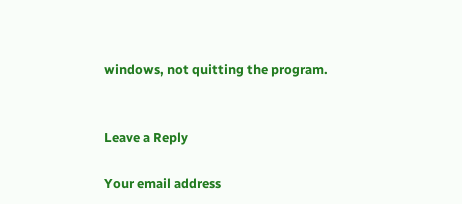windows, not quitting the program.


Leave a Reply

Your email address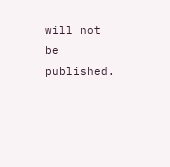will not be published.